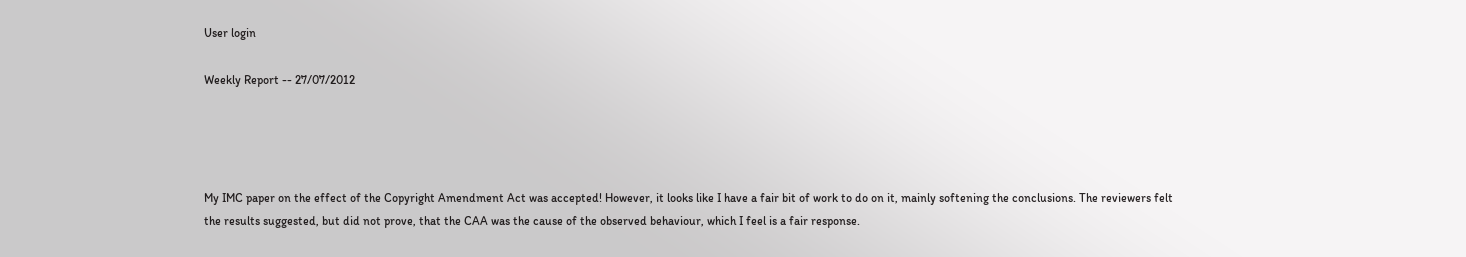User login

Weekly Report -- 27/07/2012




My IMC paper on the effect of the Copyright Amendment Act was accepted! However, it looks like I have a fair bit of work to do on it, mainly softening the conclusions. The reviewers felt the results suggested, but did not prove, that the CAA was the cause of the observed behaviour, which I feel is a fair response.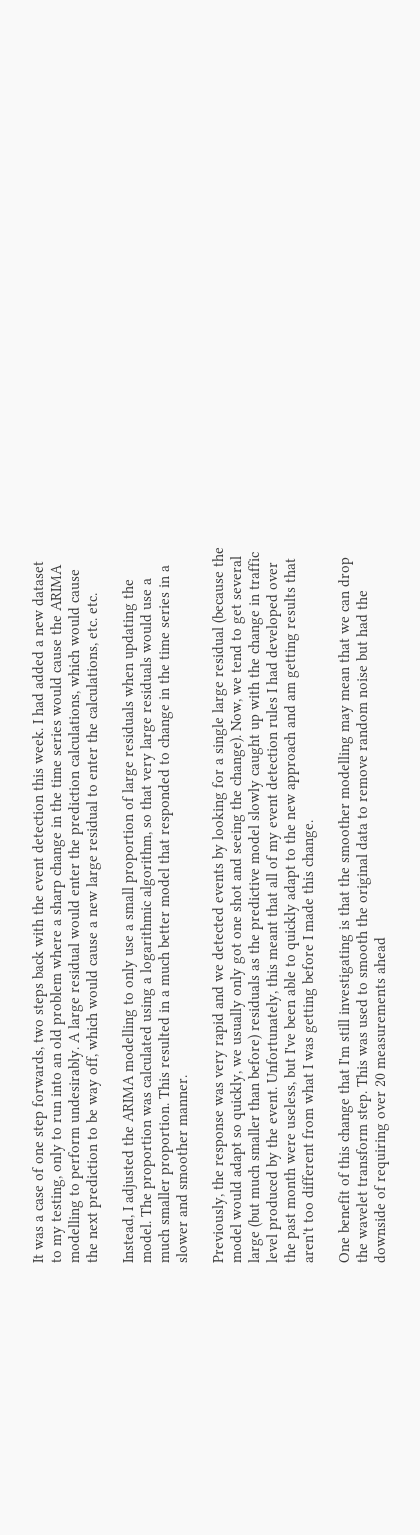It was a case of one step forwards, two steps back with the event detection this week. I had added a new dataset to my testing, only to run into an old problem where a sharp change in the time series would cause the ARIMA modelling to perform undesirably. A large residual would enter the prediction calculations, which would cause the next prediction to be way off, which would cause a new large residual to enter the calculations, etc. etc.

Instead, I adjusted the ARIMA modelling to only use a small proportion of large residuals when updating the model. The proportion was calculated using a logarithmic algorithm, so that very large residuals would use a much smaller proportion. This resulted in a much better model that responded to change in the time series in a slower and smoother manner.

Previously, the response was very rapid and we detected events by looking for a single large residual (because the model would adapt so quickly, we usually only got one shot and seeing the change). Now, we tend to get several large (but much smaller than before) residuals as the predictive model slowly caught up with the change in traffic level produced by the event. Unfortunately, this meant that all of my event detection rules I had developed over the past month were useless, but I've been able to quickly adapt to the new approach and am getting results that aren't too different from what I was getting before I made this change.

One benefit of this change that I'm still investigating is that the smoother modelling may mean that we can drop the wavelet transform step. This was used to smooth the original data to remove random noise but had the downside of requiring over 20 measurements ahead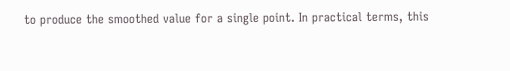to produce the smoothed value for a single point. In practical terms, this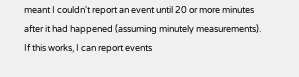meant I couldn't report an event until 20 or more minutes after it had happened (assuming minutely measurements). If this works, I can report events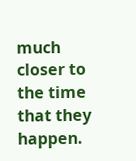much closer to the time that they happen.